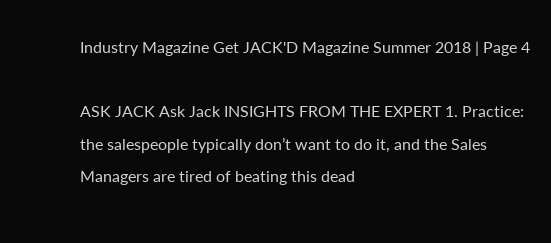Industry Magazine Get JACK'D Magazine Summer 2018 | Page 4

ASK JACK Ask Jack INSIGHTS FROM THE EXPERT 1. Practice: the salespeople typically don’t want to do it, and the Sales Managers are tired of beating this dead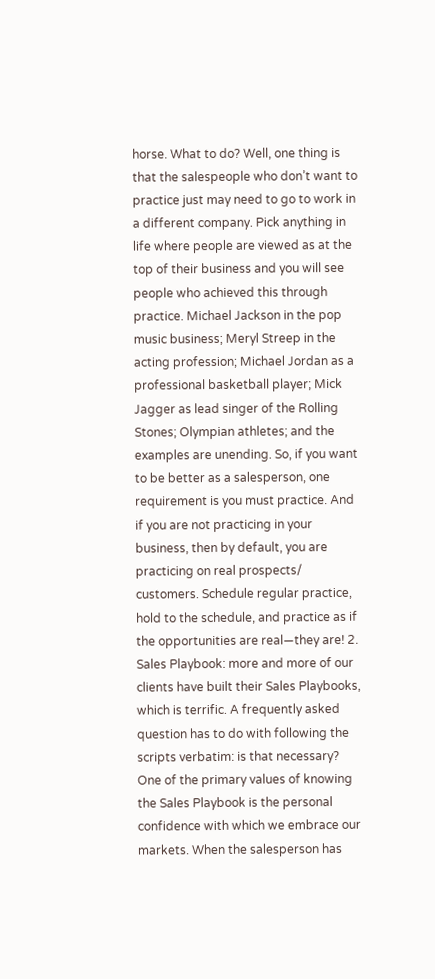horse. What to do? Well, one thing is that the salespeople who don’t want to practice just may need to go to work in a different company. Pick anything in life where people are viewed as at the top of their business and you will see people who achieved this through practice. Michael Jackson in the pop music business; Meryl Streep in the acting profession; Michael Jordan as a professional basketball player; Mick Jagger as lead singer of the Rolling Stones; Olympian athletes; and the examples are unending. So, if you want to be better as a salesperson, one requirement is you must practice. And if you are not practicing in your business, then by default, you are practicing on real prospects/ customers. Schedule regular practice, hold to the schedule, and practice as if the opportunities are real—they are! 2. Sales Playbook: more and more of our clients have built their Sales Playbooks, which is terrific. A frequently asked question has to do with following the scripts verbatim: is that necessary? One of the primary values of knowing the Sales Playbook is the personal confidence with which we embrace our markets. When the salesperson has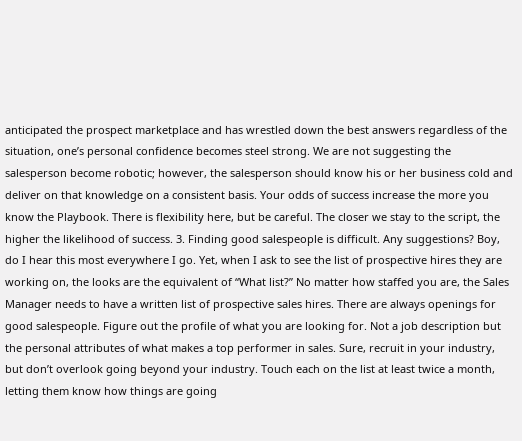anticipated the prospect marketplace and has wrestled down the best answers regardless of the situation, one’s personal confidence becomes steel strong. We are not suggesting the salesperson become robotic; however, the salesperson should know his or her business cold and deliver on that knowledge on a consistent basis. Your odds of success increase the more you know the Playbook. There is flexibility here, but be careful. The closer we stay to the script, the higher the likelihood of success. 3. Finding good salespeople is difficult. Any suggestions? Boy, do I hear this most everywhere I go. Yet, when I ask to see the list of prospective hires they are working on, the looks are the equivalent of “What list?” No matter how staffed you are, the Sales Manager needs to have a written list of prospective sales hires. There are always openings for good salespeople. Figure out the profile of what you are looking for. Not a job description but the personal attributes of what makes a top performer in sales. Sure, recruit in your industry, but don’t overlook going beyond your industry. Touch each on the list at least twice a month, letting them know how things are going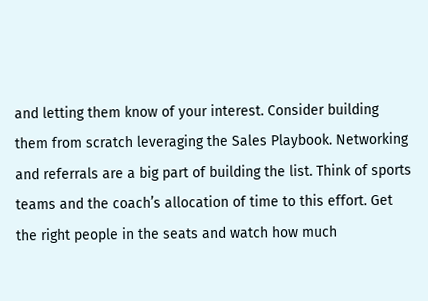and letting them know of your interest. Consider building them from scratch leveraging the Sales Playbook. Networking and referrals are a big part of building the list. Think of sports teams and the coach’s allocation of time to this effort. Get the right people in the seats and watch how much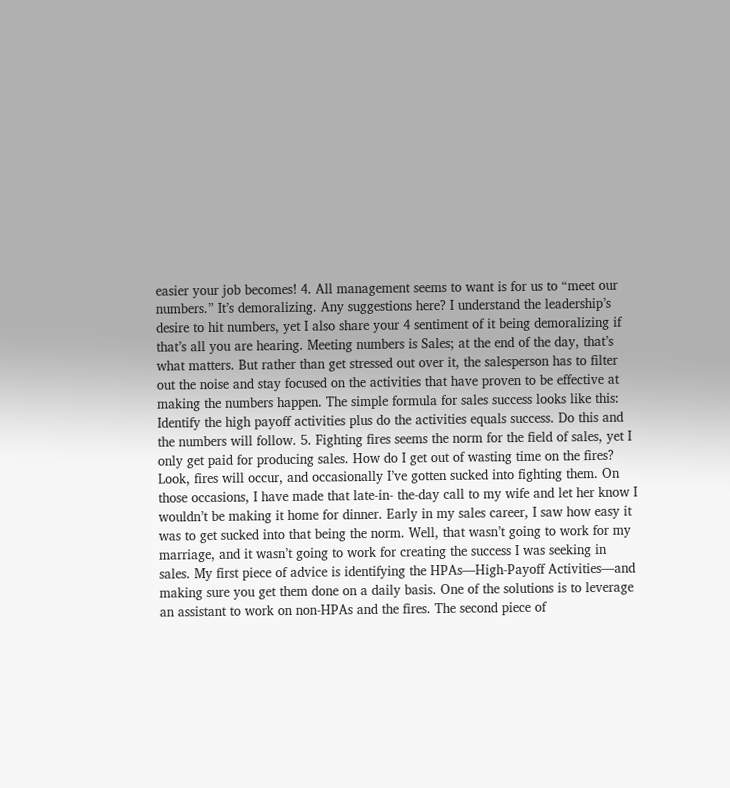easier your job becomes! 4. All management seems to want is for us to “meet our numbers.” It’s demoralizing. Any suggestions here? I understand the leadership’s desire to hit numbers, yet I also share your 4 sentiment of it being demoralizing if that’s all you are hearing. Meeting numbers is Sales; at the end of the day, that’s what matters. But rather than get stressed out over it, the salesperson has to filter out the noise and stay focused on the activities that have proven to be effective at making the numbers happen. The simple formula for sales success looks like this: Identify the high payoff activities plus do the activities equals success. Do this and the numbers will follow. 5. Fighting fires seems the norm for the field of sales, yet I only get paid for producing sales. How do I get out of wasting time on the fires? Look, fires will occur, and occasionally I’ve gotten sucked into fighting them. On those occasions, I have made that late-in- the-day call to my wife and let her know I wouldn’t be making it home for dinner. Early in my sales career, I saw how easy it was to get sucked into that being the norm. Well, that wasn’t going to work for my marriage, and it wasn’t going to work for creating the success I was seeking in sales. My first piece of advice is identifying the HPAs—High-Payoff Activities—and making sure you get them done on a daily basis. One of the solutions is to leverage an assistant to work on non-HPAs and the fires. The second piece of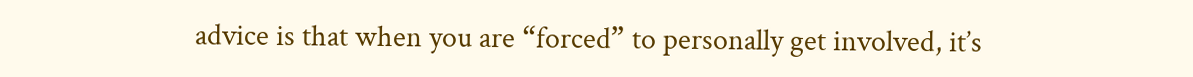advice is that when you are “forced” to personally get involved, it’s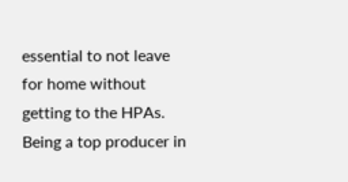essential to not leave for home without getting to the HPAs. Being a top producer in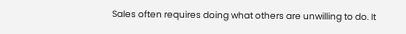Sales often requires doing what others are unwilling to do. It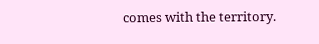comes with the territory.